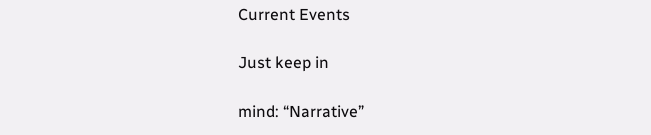Current Events

Just keep in

mind: “Narrative”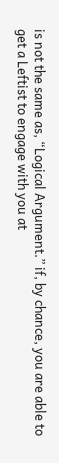is not the same as, “Logical Argument.” if, by chance, you are able to get a Leftist to engage with you at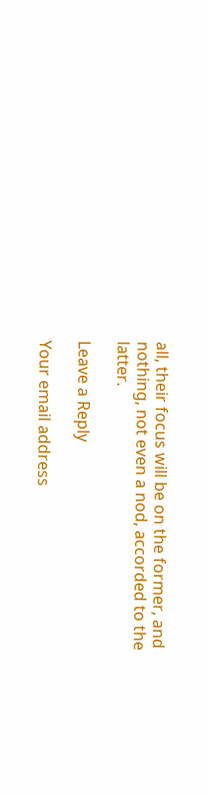all, their focus will be on the former, and nothing, not even a nod, accorded to the latter.

Leave a Reply

Your email address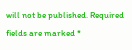will not be published. Required fields are marked *